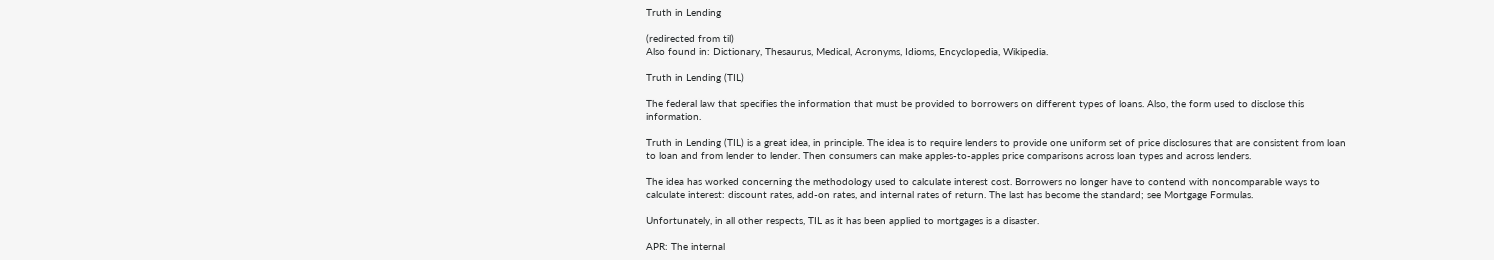Truth in Lending

(redirected from til)
Also found in: Dictionary, Thesaurus, Medical, Acronyms, Idioms, Encyclopedia, Wikipedia.

Truth in Lending (TIL)

The federal law that specifies the information that must be provided to borrowers on different types of loans. Also, the form used to disclose this information.

Truth in Lending (TIL) is a great idea, in principle. The idea is to require lenders to provide one uniform set of price disclosures that are consistent from loan to loan and from lender to lender. Then consumers can make apples-to-apples price comparisons across loan types and across lenders.

The idea has worked concerning the methodology used to calculate interest cost. Borrowers no longer have to contend with noncomparable ways to calculate interest: discount rates, add-on rates, and internal rates of return. The last has become the standard; see Mortgage Formulas.

Unfortunately, in all other respects, TIL as it has been applied to mortgages is a disaster.

APR: The internal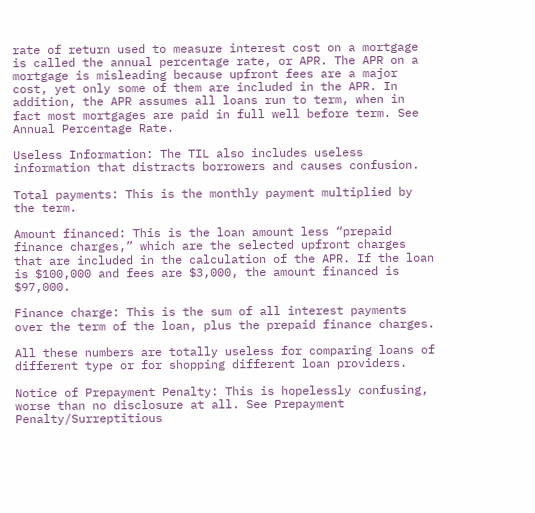rate of return used to measure interest cost on a mortgage is called the annual percentage rate, or APR. The APR on a mortgage is misleading because upfront fees are a major cost, yet only some of them are included in the APR. In addition, the APR assumes all loans run to term, when in fact most mortgages are paid in full well before term. See Annual Percentage Rate.

Useless Information: The TIL also includes useless information that distracts borrowers and causes confusion.

Total payments: This is the monthly payment multiplied by the term.

Amount financed: This is the loan amount less “prepaid finance charges,” which are the selected upfront charges that are included in the calculation of the APR. If the loan is $100,000 and fees are $3,000, the amount financed is $97,000.

Finance charge: This is the sum of all interest payments over the term of the loan, plus the prepaid finance charges.

All these numbers are totally useless for comparing loans of different type or for shopping different loan providers.

Notice of Prepayment Penalty: This is hopelessly confusing, worse than no disclosure at all. See Prepayment Penalty/Surreptitious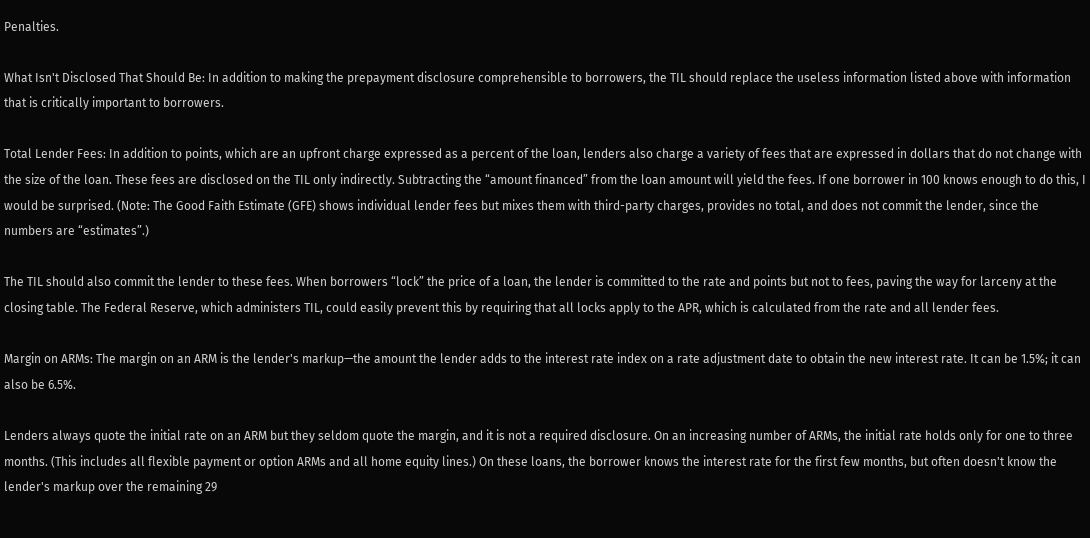Penalties.

What Isn't Disclosed That Should Be: In addition to making the prepayment disclosure comprehensible to borrowers, the TIL should replace the useless information listed above with information that is critically important to borrowers.

Total Lender Fees: In addition to points, which are an upfront charge expressed as a percent of the loan, lenders also charge a variety of fees that are expressed in dollars that do not change with the size of the loan. These fees are disclosed on the TIL only indirectly. Subtracting the “amount financed” from the loan amount will yield the fees. If one borrower in 100 knows enough to do this, I would be surprised. (Note: The Good Faith Estimate (GFE) shows individual lender fees but mixes them with third-party charges, provides no total, and does not commit the lender, since the numbers are “estimates”.)

The TIL should also commit the lender to these fees. When borrowers “lock” the price of a loan, the lender is committed to the rate and points but not to fees, paving the way for larceny at the closing table. The Federal Reserve, which administers TIL, could easily prevent this by requiring that all locks apply to the APR, which is calculated from the rate and all lender fees.

Margin on ARMs: The margin on an ARM is the lender's markup—the amount the lender adds to the interest rate index on a rate adjustment date to obtain the new interest rate. It can be 1.5%; it can also be 6.5%.

Lenders always quote the initial rate on an ARM but they seldom quote the margin, and it is not a required disclosure. On an increasing number of ARMs, the initial rate holds only for one to three months. (This includes all flexible payment or option ARMs and all home equity lines.) On these loans, the borrower knows the interest rate for the first few months, but often doesn't know the lender's markup over the remaining 29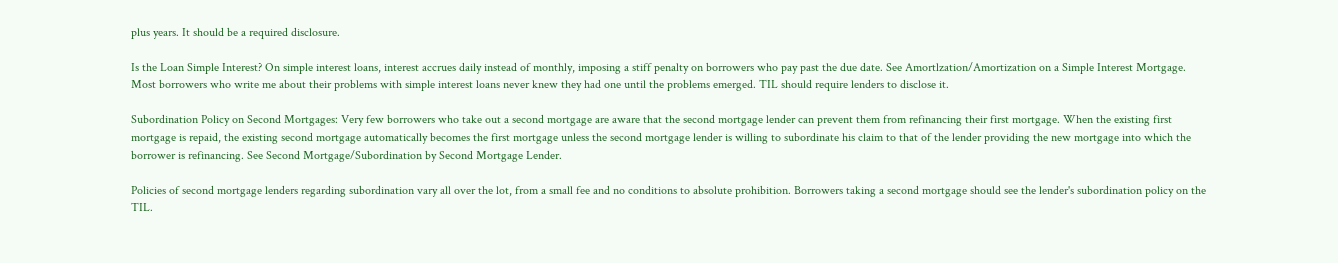plus years. It should be a required disclosure.

Is the Loan Simple Interest? On simple interest loans, interest accrues daily instead of monthly, imposing a stiff penalty on borrowers who pay past the due date. See Amortlzation/Amortization on a Simple Interest Mortgage. Most borrowers who write me about their problems with simple interest loans never knew they had one until the problems emerged. TIL should require lenders to disclose it.

Subordination Policy on Second Mortgages: Very few borrowers who take out a second mortgage are aware that the second mortgage lender can prevent them from refinancing their first mortgage. When the existing first mortgage is repaid, the existing second mortgage automatically becomes the first mortgage unless the second mortgage lender is willing to subordinate his claim to that of the lender providing the new mortgage into which the borrower is refinancing. See Second Mortgage/Subordination by Second Mortgage Lender.

Policies of second mortgage lenders regarding subordination vary all over the lot, from a small fee and no conditions to absolute prohibition. Borrowers taking a second mortgage should see the lender's subordination policy on the TIL.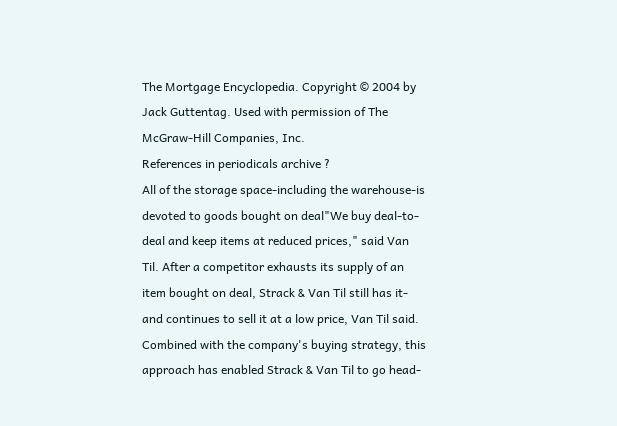The Mortgage Encyclopedia. Copyright © 2004 by Jack Guttentag. Used with permission of The McGraw-Hill Companies, Inc.
References in periodicals archive ?
All of the storage space-including the warehouse-is devoted to goods bought on deal"We buy deal-to-deal and keep items at reduced prices," said Van Til. After a competitor exhausts its supply of an item bought on deal, Strack & Van Til still has it-and continues to sell it at a low price, Van Til said.
Combined with the company's buying strategy, this approach has enabled Strack & Van Til to go head-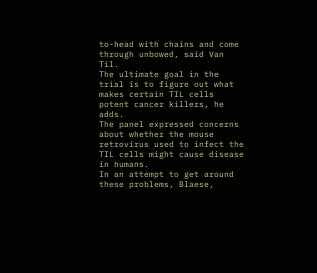to-head with chains and come through unbowed, said Van Til.
The ultimate goal in the trial is to figure out what makes certain TIL cells potent cancer killers, he adds.
The panel expressed concerns about whether the mouse retrovirus used to infect the TIL cells might cause disease in humans.
In an attempt to get around these problems, Blaese,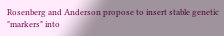Rosenberg and Anderson propose to insert stable genetic "markers" into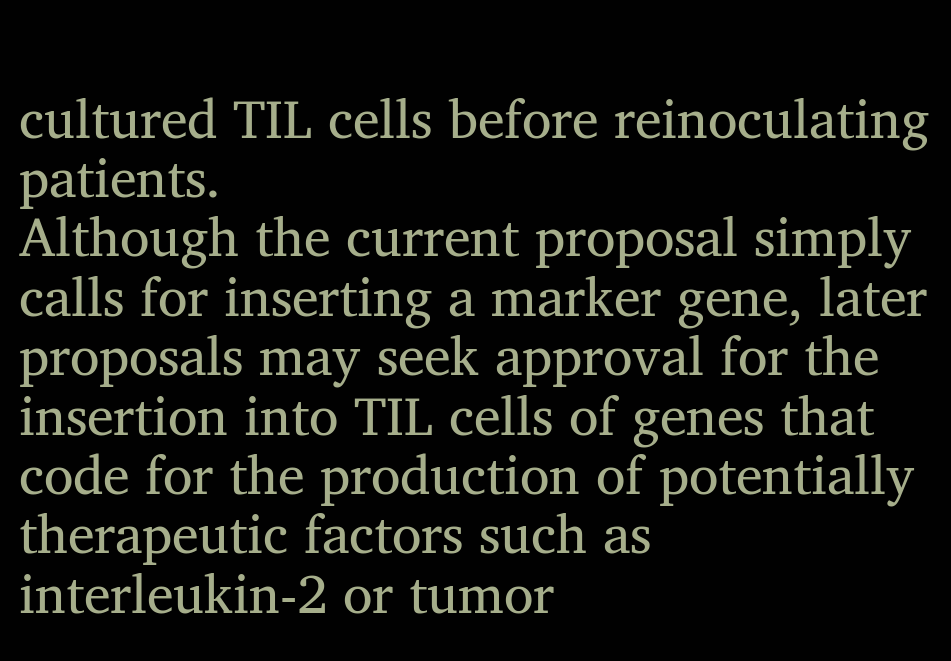cultured TIL cells before reinoculating patients.
Although the current proposal simply calls for inserting a marker gene, later proposals may seek approval for the insertion into TIL cells of genes that code for the production of potentially therapeutic factors such as interleukin-2 or tumor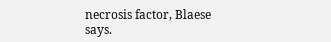necrosis factor, Blaese says.